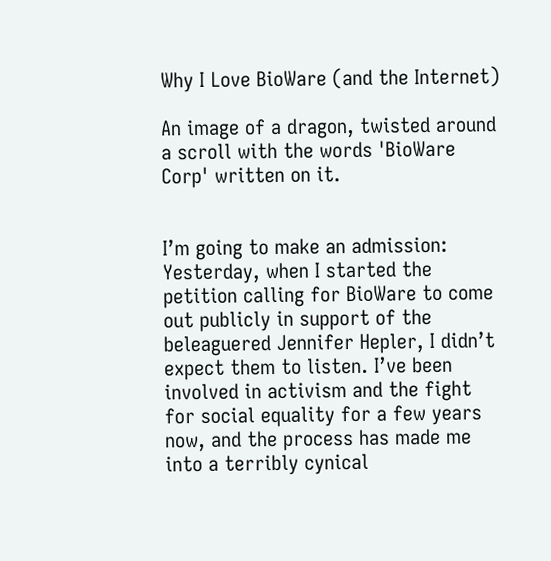Why I Love BioWare (and the Internet)

An image of a dragon, twisted around a scroll with the words 'BioWare Corp' written on it.


I’m going to make an admission: Yesterday, when I started the petition calling for BioWare to come out publicly in support of the beleaguered Jennifer Hepler, I didn’t expect them to listen. I’ve been involved in activism and the fight for social equality for a few years now, and the process has made me into a terribly cynical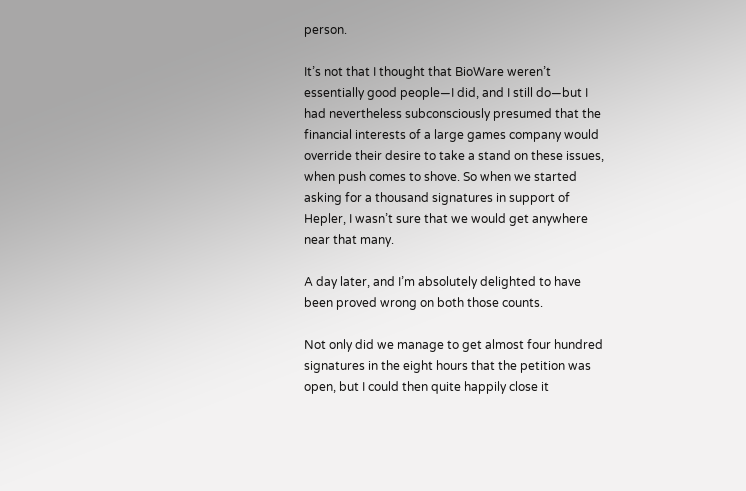person.

It’s not that I thought that BioWare weren’t essentially good people—I did, and I still do—but I had nevertheless subconsciously presumed that the financial interests of a large games company would override their desire to take a stand on these issues, when push comes to shove. So when we started asking for a thousand signatures in support of Hepler, I wasn’t sure that we would get anywhere near that many.

A day later, and I’m absolutely delighted to have been proved wrong on both those counts.

Not only did we manage to get almost four hundred signatures in the eight hours that the petition was open, but I could then quite happily close it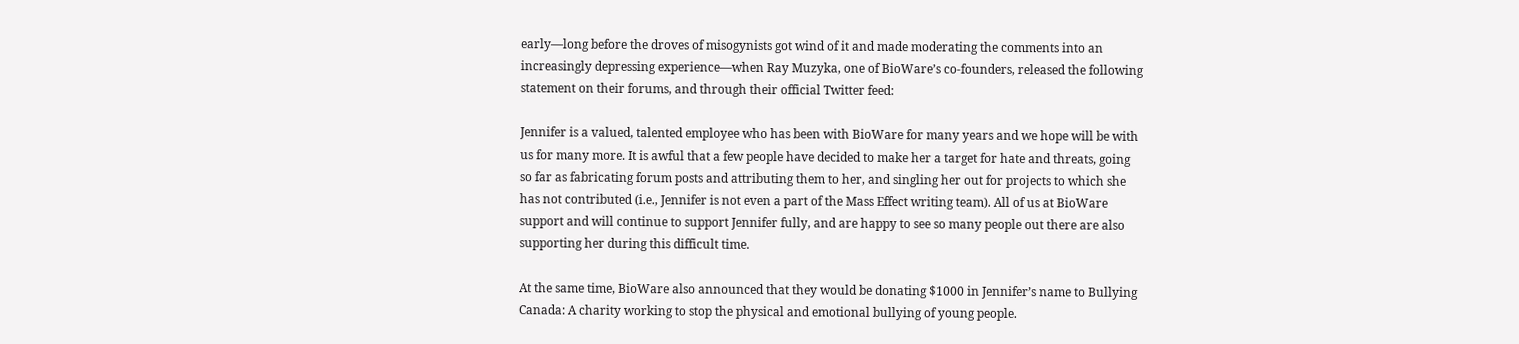early—long before the droves of misogynists got wind of it and made moderating the comments into an increasingly depressing experience—when Ray Muzyka, one of BioWare’s co-founders, released the following statement on their forums, and through their official Twitter feed:

Jennifer is a valued, talented employee who has been with BioWare for many years and we hope will be with us for many more. It is awful that a few people have decided to make her a target for hate and threats, going so far as fabricating forum posts and attributing them to her, and singling her out for projects to which she has not contributed (i.e., Jennifer is not even a part of the Mass Effect writing team). All of us at BioWare support and will continue to support Jennifer fully, and are happy to see so many people out there are also supporting her during this difficult time.

At the same time, BioWare also announced that they would be donating $1000 in Jennifer’s name to Bullying Canada: A charity working to stop the physical and emotional bullying of young people.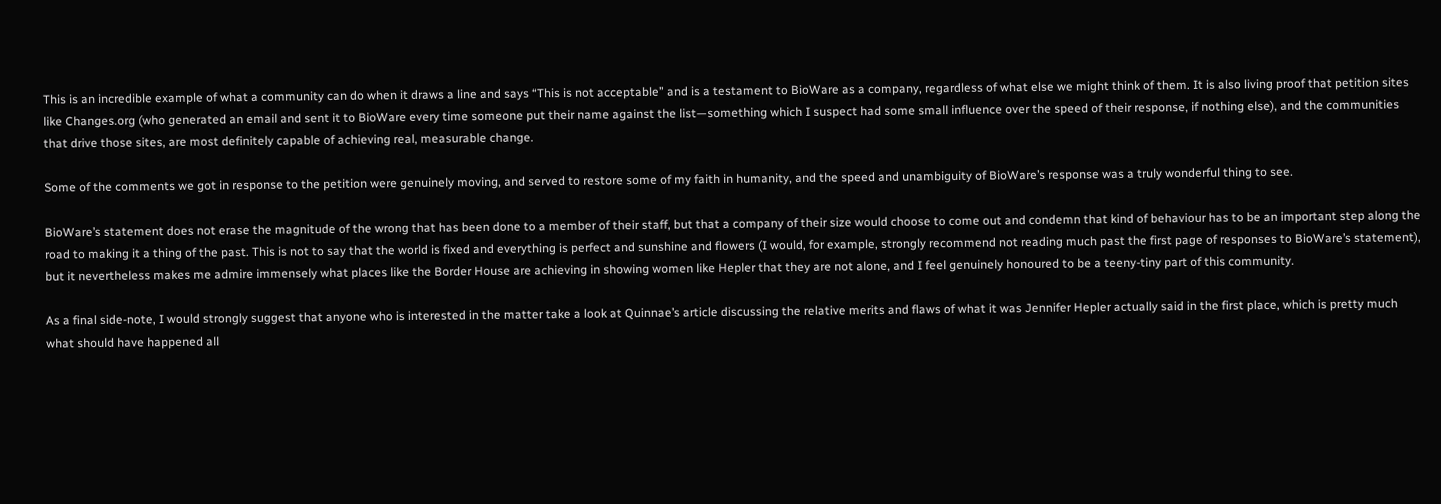This is an incredible example of what a community can do when it draws a line and says “This is not acceptable” and is a testament to BioWare as a company, regardless of what else we might think of them. It is also living proof that petition sites like Changes.org (who generated an email and sent it to BioWare every time someone put their name against the list—something which I suspect had some small influence over the speed of their response, if nothing else), and the communities that drive those sites, are most definitely capable of achieving real, measurable change.

Some of the comments we got in response to the petition were genuinely moving, and served to restore some of my faith in humanity, and the speed and unambiguity of BioWare’s response was a truly wonderful thing to see.

BioWare’s statement does not erase the magnitude of the wrong that has been done to a member of their staff, but that a company of their size would choose to come out and condemn that kind of behaviour has to be an important step along the road to making it a thing of the past. This is not to say that the world is fixed and everything is perfect and sunshine and flowers (I would, for example, strongly recommend not reading much past the first page of responses to BioWare’s statement), but it nevertheless makes me admire immensely what places like the Border House are achieving in showing women like Hepler that they are not alone, and I feel genuinely honoured to be a teeny-tiny part of this community.

As a final side-note, I would strongly suggest that anyone who is interested in the matter take a look at Quinnae’s article discussing the relative merits and flaws of what it was Jennifer Hepler actually said in the first place, which is pretty much what should have happened all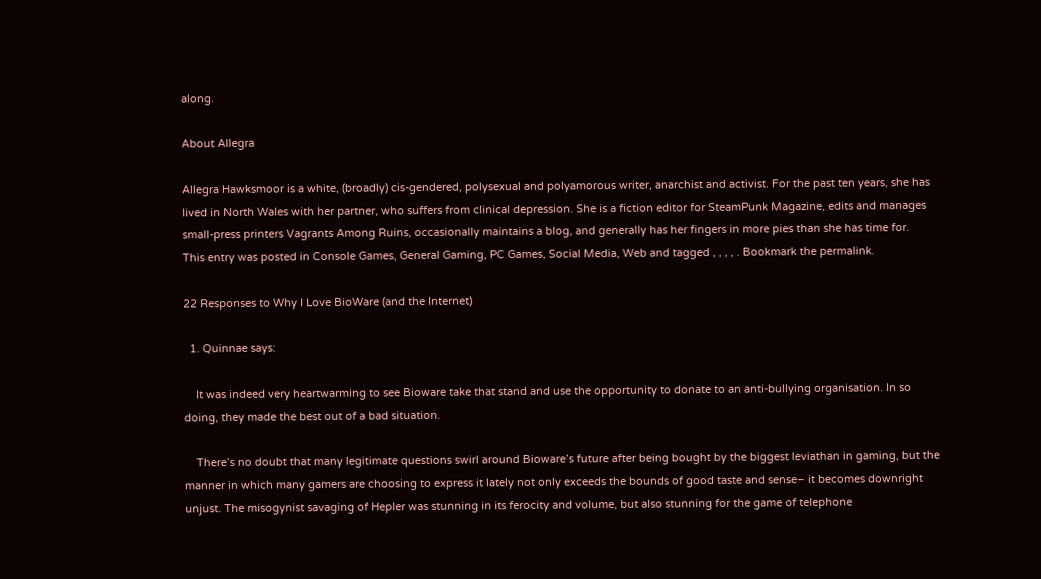along.

About Allegra

Allegra Hawksmoor is a white, (broadly) cis-gendered, polysexual and polyamorous writer, anarchist and activist. For the past ten years, she has lived in North Wales with her partner, who suffers from clinical depression. She is a fiction editor for SteamPunk Magazine, edits and manages small-press printers Vagrants Among Ruins, occasionally maintains a blog, and generally has her fingers in more pies than she has time for.
This entry was posted in Console Games, General Gaming, PC Games, Social Media, Web and tagged , , , , . Bookmark the permalink.

22 Responses to Why I Love BioWare (and the Internet)

  1. Quinnae says:

    It was indeed very heartwarming to see Bioware take that stand and use the opportunity to donate to an anti-bullying organisation. In so doing, they made the best out of a bad situation.

    There’s no doubt that many legitimate questions swirl around Bioware’s future after being bought by the biggest leviathan in gaming, but the manner in which many gamers are choosing to express it lately not only exceeds the bounds of good taste and sense– it becomes downright unjust. The misogynist savaging of Hepler was stunning in its ferocity and volume, but also stunning for the game of telephone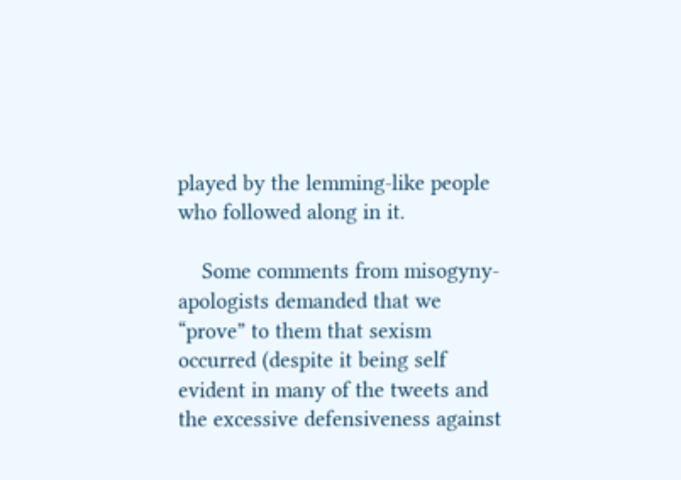played by the lemming-like people who followed along in it.

    Some comments from misogyny-apologists demanded that we “prove” to them that sexism occurred (despite it being self evident in many of the tweets and the excessive defensiveness against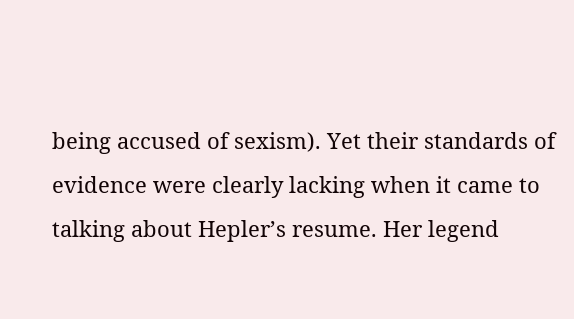being accused of sexism). Yet their standards of evidence were clearly lacking when it came to talking about Hepler’s resume. Her legend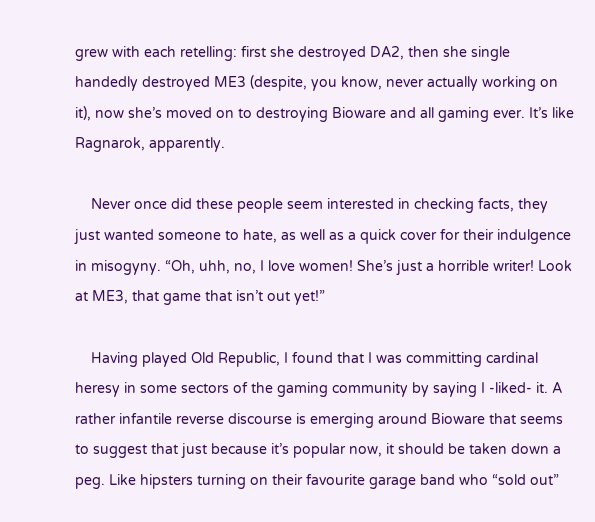grew with each retelling: first she destroyed DA2, then she single handedly destroyed ME3 (despite, you know, never actually working on it), now she’s moved on to destroying Bioware and all gaming ever. It’s like Ragnarok, apparently.

    Never once did these people seem interested in checking facts, they just wanted someone to hate, as well as a quick cover for their indulgence in misogyny. “Oh, uhh, no, I love women! She’s just a horrible writer! Look at ME3, that game that isn’t out yet!”

    Having played Old Republic, I found that I was committing cardinal heresy in some sectors of the gaming community by saying I -liked- it. A rather infantile reverse discourse is emerging around Bioware that seems to suggest that just because it’s popular now, it should be taken down a peg. Like hipsters turning on their favourite garage band who “sold out”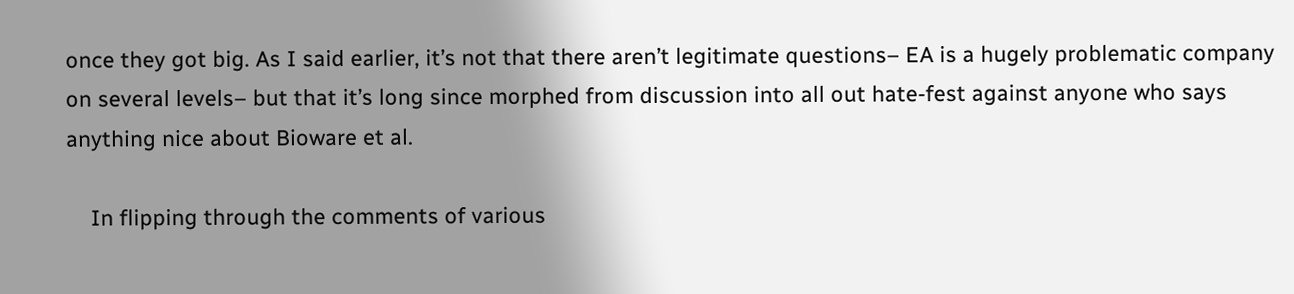once they got big. As I said earlier, it’s not that there aren’t legitimate questions– EA is a hugely problematic company on several levels– but that it’s long since morphed from discussion into all out hate-fest against anyone who says anything nice about Bioware et al.

    In flipping through the comments of various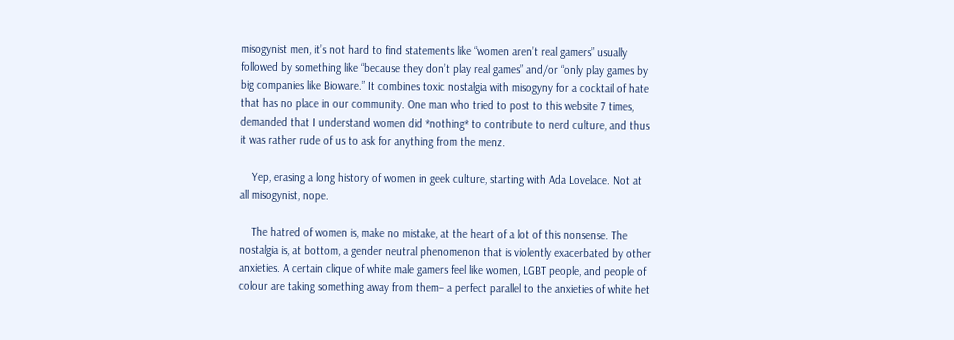misogynist men, it’s not hard to find statements like “women aren’t real gamers” usually followed by something like “because they don’t play real games” and/or “only play games by big companies like Bioware.” It combines toxic nostalgia with misogyny for a cocktail of hate that has no place in our community. One man who tried to post to this website 7 times, demanded that I understand women did *nothing* to contribute to nerd culture, and thus it was rather rude of us to ask for anything from the menz.

    Yep, erasing a long history of women in geek culture, starting with Ada Lovelace. Not at all misogynist, nope.

    The hatred of women is, make no mistake, at the heart of a lot of this nonsense. The nostalgia is, at bottom, a gender neutral phenomenon that is violently exacerbated by other anxieties. A certain clique of white male gamers feel like women, LGBT people, and people of colour are taking something away from them– a perfect parallel to the anxieties of white het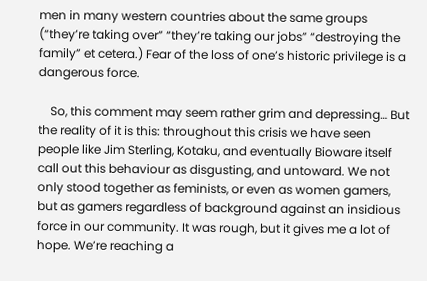men in many western countries about the same groups (“they’re taking over” “they’re taking our jobs” “destroying the family” et cetera.) Fear of the loss of one’s historic privilege is a dangerous force.

    So, this comment may seem rather grim and depressing… But the reality of it is this: throughout this crisis we have seen people like Jim Sterling, Kotaku, and eventually Bioware itself call out this behaviour as disgusting, and untoward. We not only stood together as feminists, or even as women gamers, but as gamers regardless of background against an insidious force in our community. It was rough, but it gives me a lot of hope. We’re reaching a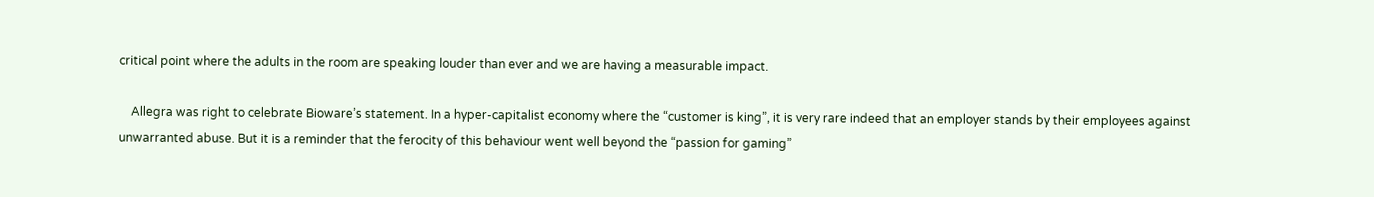critical point where the adults in the room are speaking louder than ever and we are having a measurable impact.

    Allegra was right to celebrate Bioware’s statement. In a hyper-capitalist economy where the “customer is king”, it is very rare indeed that an employer stands by their employees against unwarranted abuse. But it is a reminder that the ferocity of this behaviour went well beyond the “passion for gaming”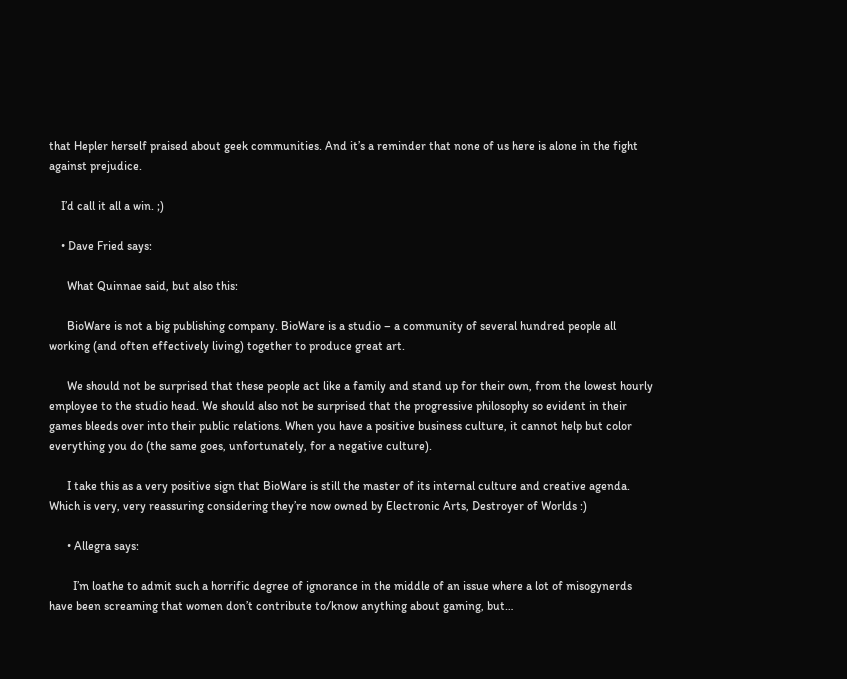that Hepler herself praised about geek communities. And it’s a reminder that none of us here is alone in the fight against prejudice.

    I’d call it all a win. ;)

    • Dave Fried says:

      What Quinnae said, but also this:

      BioWare is not a big publishing company. BioWare is a studio – a community of several hundred people all working (and often effectively living) together to produce great art.

      We should not be surprised that these people act like a family and stand up for their own, from the lowest hourly employee to the studio head. We should also not be surprised that the progressive philosophy so evident in their games bleeds over into their public relations. When you have a positive business culture, it cannot help but color everything you do (the same goes, unfortunately, for a negative culture).

      I take this as a very positive sign that BioWare is still the master of its internal culture and creative agenda. Which is very, very reassuring considering they’re now owned by Electronic Arts, Destroyer of Worlds :)

      • Allegra says:

        I’m loathe to admit such a horrific degree of ignorance in the middle of an issue where a lot of misogynerds have been screaming that women don’t contribute to/know anything about gaming, but…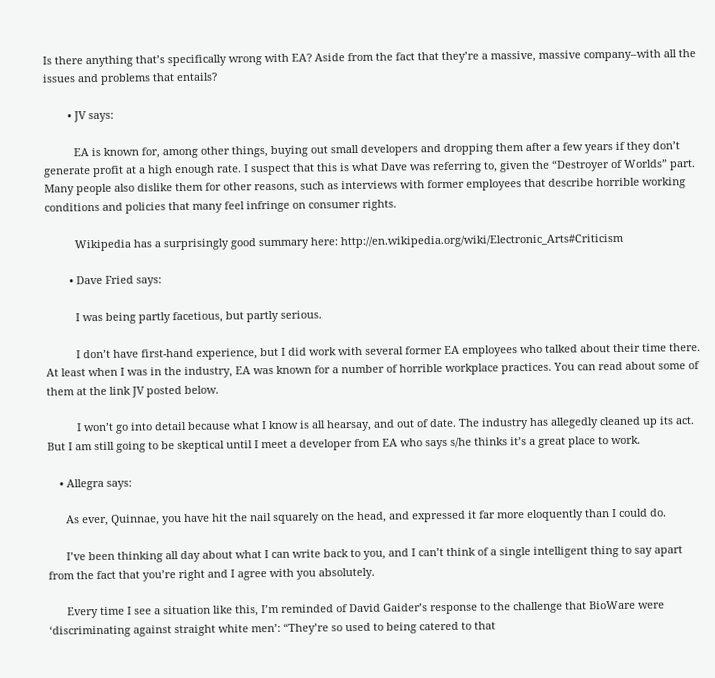Is there anything that’s specifically wrong with EA? Aside from the fact that they’re a massive, massive company–with all the issues and problems that entails?

        • JV says:

          EA is known for, among other things, buying out small developers and dropping them after a few years if they don’t generate profit at a high enough rate. I suspect that this is what Dave was referring to, given the “Destroyer of Worlds” part. Many people also dislike them for other reasons, such as interviews with former employees that describe horrible working conditions and policies that many feel infringe on consumer rights.

          Wikipedia has a surprisingly good summary here: http://en.wikipedia.org/wiki/Electronic_Arts#Criticism

        • Dave Fried says:

          I was being partly facetious, but partly serious.

          I don’t have first-hand experience, but I did work with several former EA employees who talked about their time there. At least when I was in the industry, EA was known for a number of horrible workplace practices. You can read about some of them at the link JV posted below.

          I won’t go into detail because what I know is all hearsay, and out of date. The industry has allegedly cleaned up its act. But I am still going to be skeptical until I meet a developer from EA who says s/he thinks it’s a great place to work.

    • Allegra says:

      As ever, Quinnae, you have hit the nail squarely on the head, and expressed it far more eloquently than I could do.

      I’ve been thinking all day about what I can write back to you, and I can’t think of a single intelligent thing to say apart from the fact that you’re right and I agree with you absolutely.

      Every time I see a situation like this, I’m reminded of David Gaider’s response to the challenge that BioWare were ‘discriminating against straight white men’: “They’re so used to being catered to that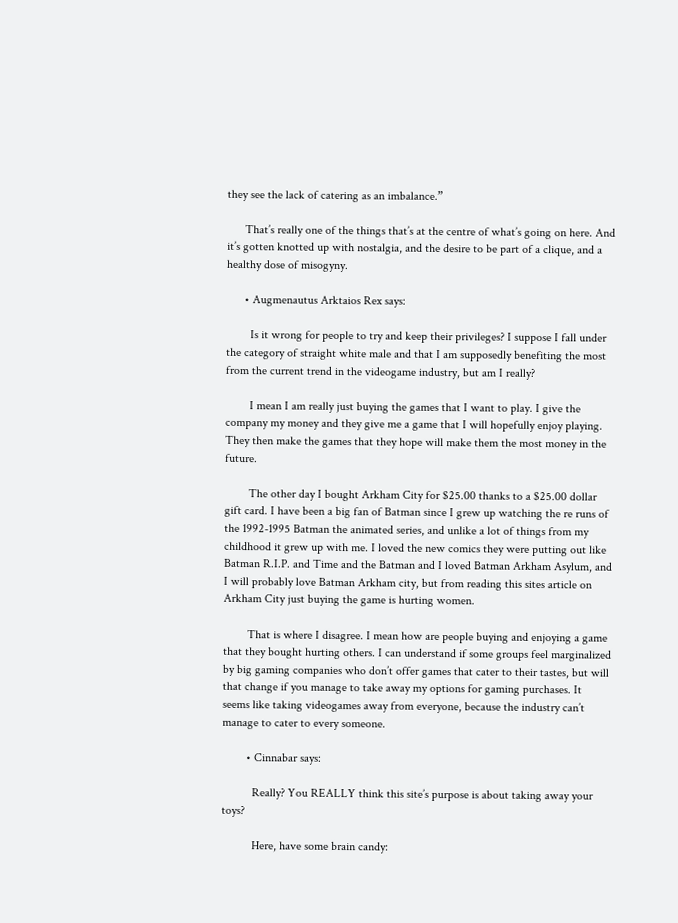they see the lack of catering as an imbalance.”

      That’s really one of the things that’s at the centre of what’s going on here. And it’s gotten knotted up with nostalgia, and the desire to be part of a clique, and a healthy dose of misogyny.

      • Augmenautus Arktaios Rex says:

        Is it wrong for people to try and keep their privileges? I suppose I fall under the category of straight white male and that I am supposedly benefiting the most from the current trend in the videogame industry, but am I really?

        I mean I am really just buying the games that I want to play. I give the company my money and they give me a game that I will hopefully enjoy playing. They then make the games that they hope will make them the most money in the future.

        The other day I bought Arkham City for $25.00 thanks to a $25.00 dollar gift card. I have been a big fan of Batman since I grew up watching the re runs of the 1992-1995 Batman the animated series, and unlike a lot of things from my childhood it grew up with me. I loved the new comics they were putting out like Batman R.I.P. and Time and the Batman and I loved Batman Arkham Asylum, and I will probably love Batman Arkham city, but from reading this sites article on Arkham City just buying the game is hurting women.

        That is where I disagree. I mean how are people buying and enjoying a game that they bought hurting others. I can understand if some groups feel marginalized by big gaming companies who don’t offer games that cater to their tastes, but will that change if you manage to take away my options for gaming purchases. It seems like taking videogames away from everyone, because the industry can’t manage to cater to every someone.

        • Cinnabar says:

          Really? You REALLY think this site’s purpose is about taking away your toys?

          Here, have some brain candy: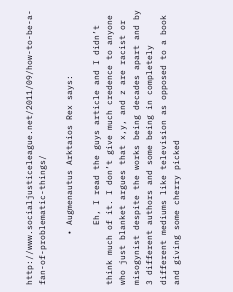http://www.socialjusticeleague.net/2011/09/how-to-be-a-fan-of-problematic-things/

          • Augmenautus Arktaios Rex says:

            Eh, I read the guys article and I didn’t think much of it. I don’t give much credence to anyone who just blanket argues that x,y, and z are racist or misogynist despite the works being decades apart and by 3 different authors and some being in completely different mediums like television as opposed to a book and giving some cherry picked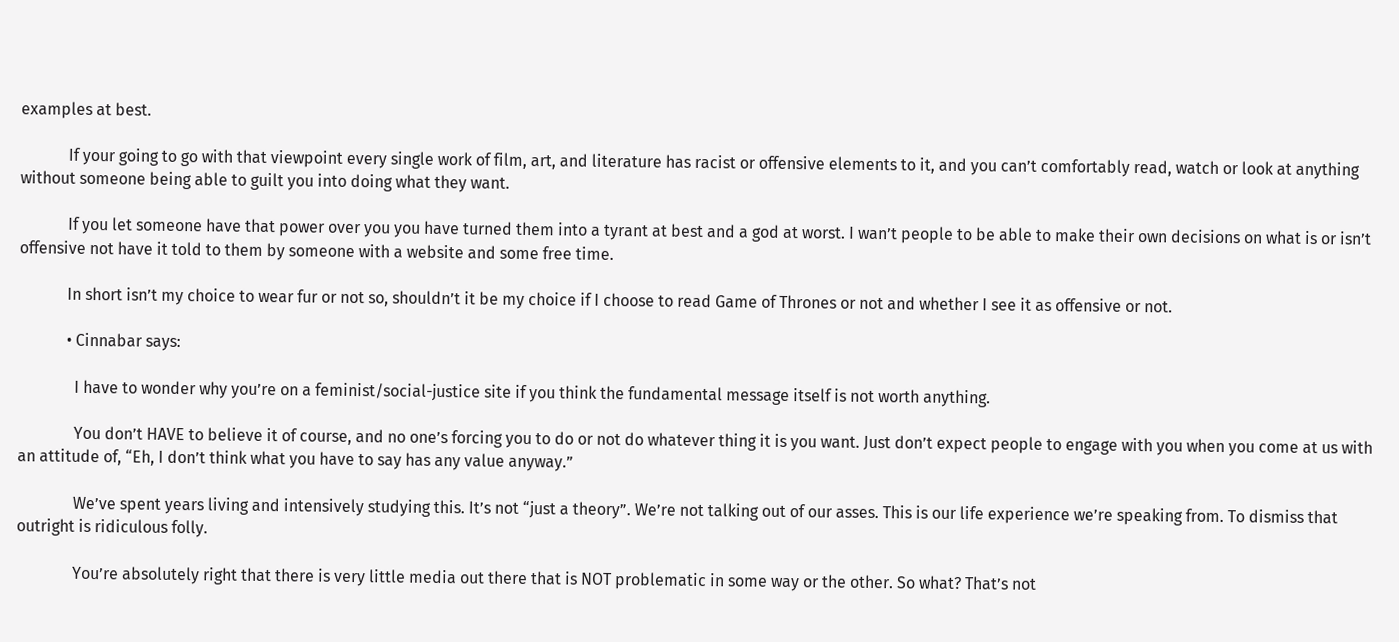examples at best.

            If your going to go with that viewpoint every single work of film, art, and literature has racist or offensive elements to it, and you can’t comfortably read, watch or look at anything without someone being able to guilt you into doing what they want.

            If you let someone have that power over you you have turned them into a tyrant at best and a god at worst. I wan’t people to be able to make their own decisions on what is or isn’t offensive not have it told to them by someone with a website and some free time.

            In short isn’t my choice to wear fur or not so, shouldn’t it be my choice if I choose to read Game of Thrones or not and whether I see it as offensive or not.

            • Cinnabar says:

              I have to wonder why you’re on a feminist/social-justice site if you think the fundamental message itself is not worth anything.

              You don’t HAVE to believe it of course, and no one’s forcing you to do or not do whatever thing it is you want. Just don’t expect people to engage with you when you come at us with an attitude of, “Eh, I don’t think what you have to say has any value anyway.”

              We’ve spent years living and intensively studying this. It’s not “just a theory”. We’re not talking out of our asses. This is our life experience we’re speaking from. To dismiss that outright is ridiculous folly.

              You’re absolutely right that there is very little media out there that is NOT problematic in some way or the other. So what? That’s not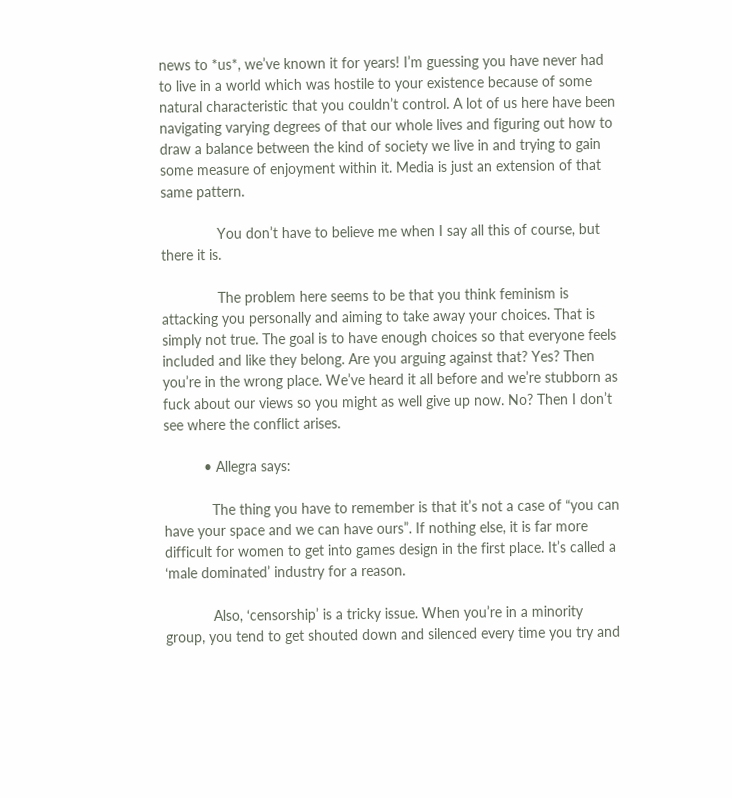news to *us*, we’ve known it for years! I’m guessing you have never had to live in a world which was hostile to your existence because of some natural characteristic that you couldn’t control. A lot of us here have been navigating varying degrees of that our whole lives and figuring out how to draw a balance between the kind of society we live in and trying to gain some measure of enjoyment within it. Media is just an extension of that same pattern.

              You don’t have to believe me when I say all this of course, but there it is.

              The problem here seems to be that you think feminism is attacking you personally and aiming to take away your choices. That is simply not true. The goal is to have enough choices so that everyone feels included and like they belong. Are you arguing against that? Yes? Then you’re in the wrong place. We’ve heard it all before and we’re stubborn as fuck about our views so you might as well give up now. No? Then I don’t see where the conflict arises.

          • Allegra says:

            The thing you have to remember is that it’s not a case of “you can have your space and we can have ours”. If nothing else, it is far more difficult for women to get into games design in the first place. It’s called a ‘male dominated’ industry for a reason.

            Also, ‘censorship’ is a tricky issue. When you’re in a minority group, you tend to get shouted down and silenced every time you try and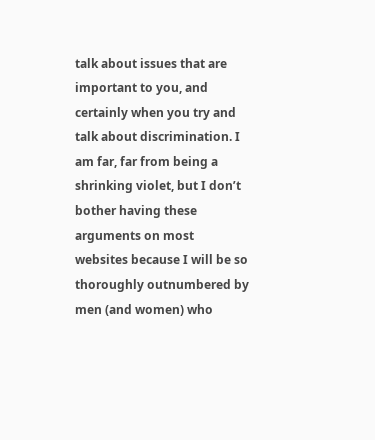talk about issues that are important to you, and certainly when you try and talk about discrimination. I am far, far from being a shrinking violet, but I don’t bother having these arguments on most websites because I will be so thoroughly outnumbered by men (and women) who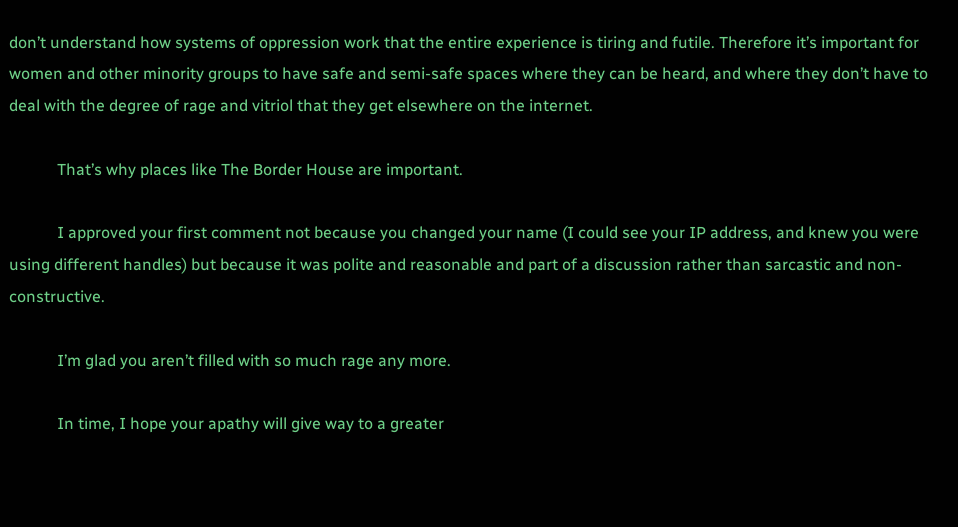don’t understand how systems of oppression work that the entire experience is tiring and futile. Therefore it’s important for women and other minority groups to have safe and semi-safe spaces where they can be heard, and where they don’t have to deal with the degree of rage and vitriol that they get elsewhere on the internet.

            That’s why places like The Border House are important.

            I approved your first comment not because you changed your name (I could see your IP address, and knew you were using different handles) but because it was polite and reasonable and part of a discussion rather than sarcastic and non-constructive.

            I’m glad you aren’t filled with so much rage any more.

            In time, I hope your apathy will give way to a greater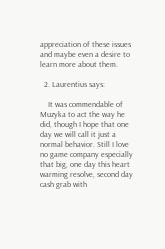appreciation of these issues and maybe even a desire to learn more about them.

  2. Laurentius says:

    It was commendable of Muzyka to act the way he did, though I hope that one day we will call it just a normal behavior. Still I love no game company especially that big, one day this heart warming resolve, second day cash grab with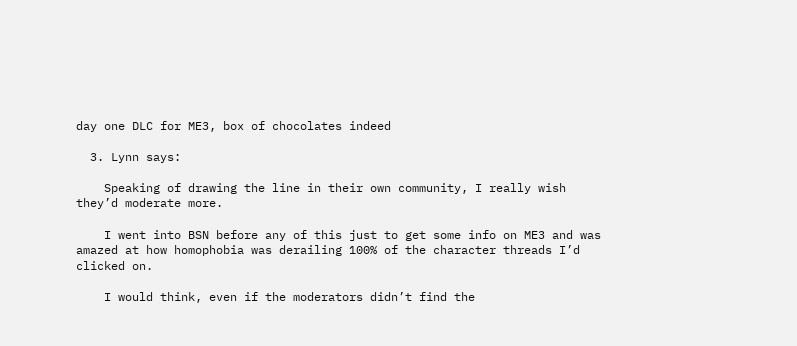day one DLC for ME3, box of chocolates indeed

  3. Lynn says:

    Speaking of drawing the line in their own community, I really wish they’d moderate more.

    I went into BSN before any of this just to get some info on ME3 and was amazed at how homophobia was derailing 100% of the character threads I’d clicked on.

    I would think, even if the moderators didn’t find the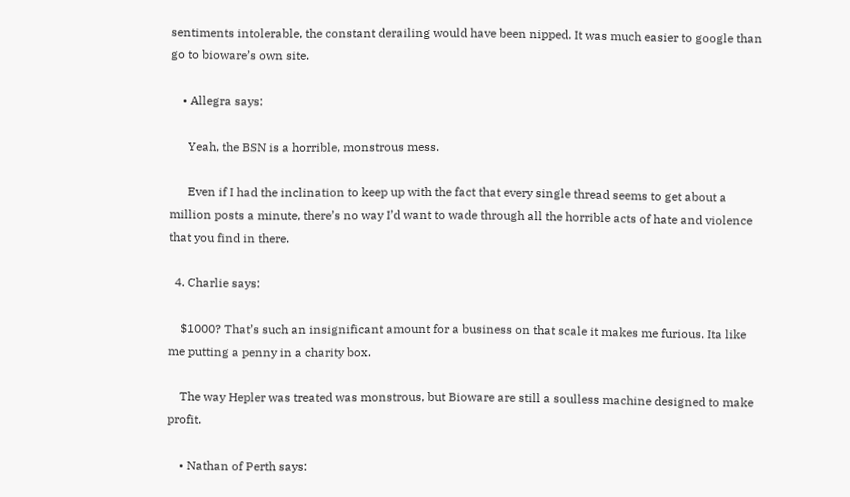sentiments intolerable, the constant derailing would have been nipped. It was much easier to google than go to bioware’s own site.

    • Allegra says:

      Yeah, the BSN is a horrible, monstrous mess.

      Even if I had the inclination to keep up with the fact that every single thread seems to get about a million posts a minute, there’s no way I’d want to wade through all the horrible acts of hate and violence that you find in there.

  4. Charlie says:

    $1000? That’s such an insignificant amount for a business on that scale it makes me furious. Ita like me putting a penny in a charity box.

    The way Hepler was treated was monstrous, but Bioware are still a soulless machine designed to make profit.

    • Nathan of Perth says: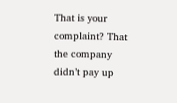That is your complaint? That the company didn’t pay up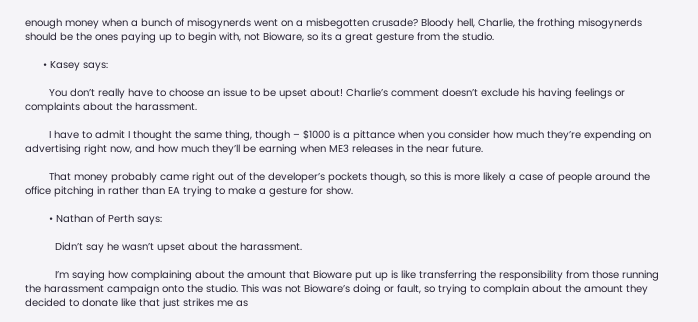enough money when a bunch of misogynerds went on a misbegotten crusade? Bloody hell, Charlie, the frothing misogynerds should be the ones paying up to begin with, not Bioware, so its a great gesture from the studio.

      • Kasey says:

        You don’t really have to choose an issue to be upset about! Charlie’s comment doesn’t exclude his having feelings or complaints about the harassment.

        I have to admit I thought the same thing, though – $1000 is a pittance when you consider how much they’re expending on advertising right now, and how much they’ll be earning when ME3 releases in the near future.

        That money probably came right out of the developer’s pockets though, so this is more likely a case of people around the office pitching in rather than EA trying to make a gesture for show.

        • Nathan of Perth says:

          Didn’t say he wasn’t upset about the harassment.

          I’m saying how complaining about the amount that Bioware put up is like transferring the responsibility from those running the harassment campaign onto the studio. This was not Bioware’s doing or fault, so trying to complain about the amount they decided to donate like that just strikes me as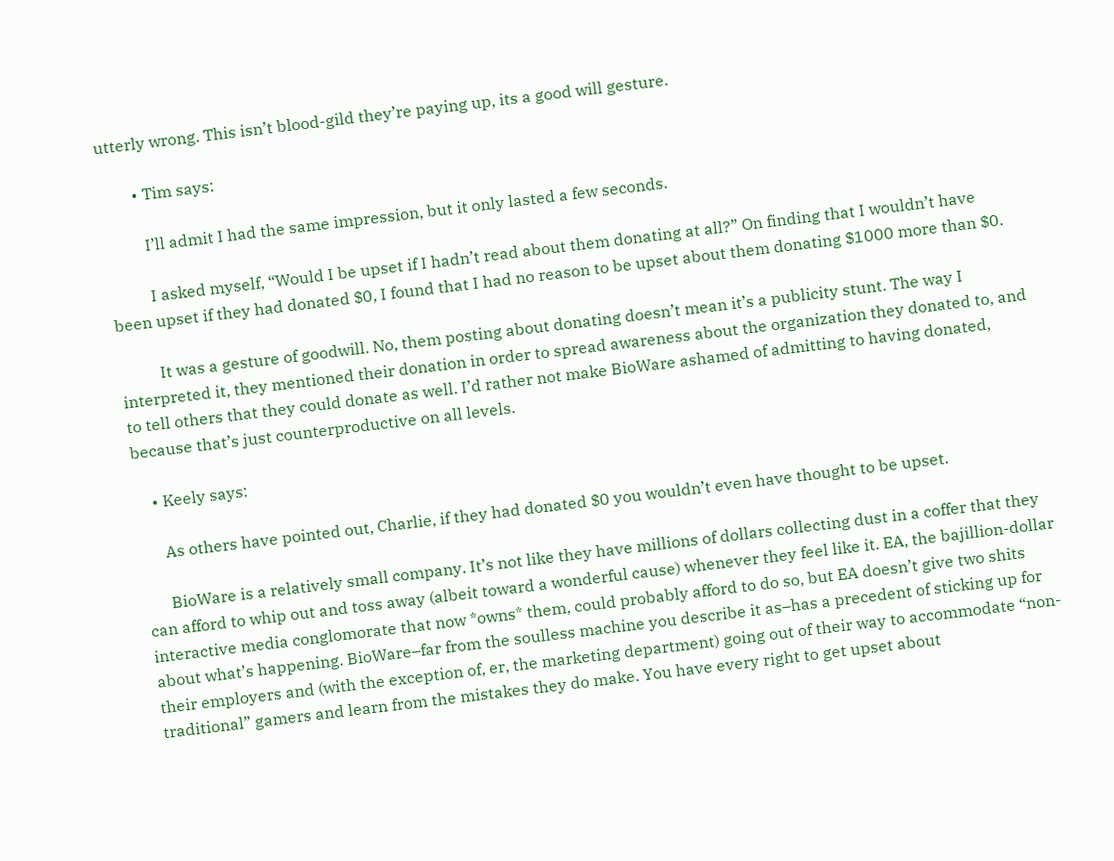utterly wrong. This isn’t blood-gild they’re paying up, its a good will gesture.

        • Tim says:

          I’ll admit I had the same impression, but it only lasted a few seconds.

          I asked myself, “Would I be upset if I hadn’t read about them donating at all?” On finding that I wouldn’t have been upset if they had donated $0, I found that I had no reason to be upset about them donating $1000 more than $0.

          It was a gesture of goodwill. No, them posting about donating doesn’t mean it’s a publicity stunt. The way I interpreted it, they mentioned their donation in order to spread awareness about the organization they donated to, and to tell others that they could donate as well. I’d rather not make BioWare ashamed of admitting to having donated, because that’s just counterproductive on all levels.

    • Keely says:

      As others have pointed out, Charlie, if they had donated $0 you wouldn’t even have thought to be upset.

      BioWare is a relatively small company. It’s not like they have millions of dollars collecting dust in a coffer that they can afford to whip out and toss away (albeit toward a wonderful cause) whenever they feel like it. EA, the bajillion-dollar interactive media conglomorate that now *owns* them, could probably afford to do so, but EA doesn’t give two shits about what’s happening. BioWare–far from the soulless machine you describe it as–has a precedent of sticking up for their employers and (with the exception of, er, the marketing department) going out of their way to accommodate “non-traditional” gamers and learn from the mistakes they do make. You have every right to get upset about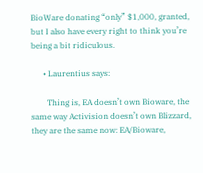BioWare donating “only” $1,000, granted, but I also have every right to think you’re being a bit ridiculous.

      • Laurentius says:

        Thing is, EA doesn’t own Bioware, the same way Activision doesn’t own Blizzard, they are the same now: EA/Bioware,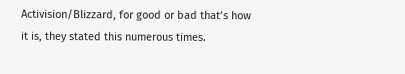Activision/Blizzard, for good or bad that’s how it is, they stated this numerous times.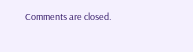Comments are closed.